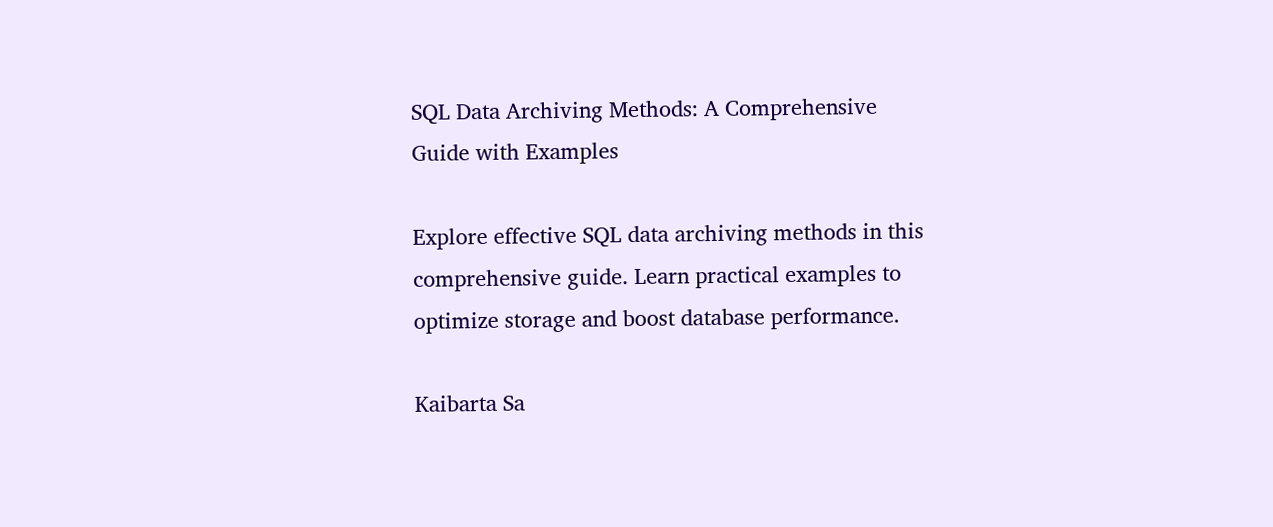SQL Data Archiving Methods: A Comprehensive Guide with Examples

Explore effective SQL data archiving methods in this comprehensive guide. Learn practical examples to optimize storage and boost database performance.

Kaibarta Sa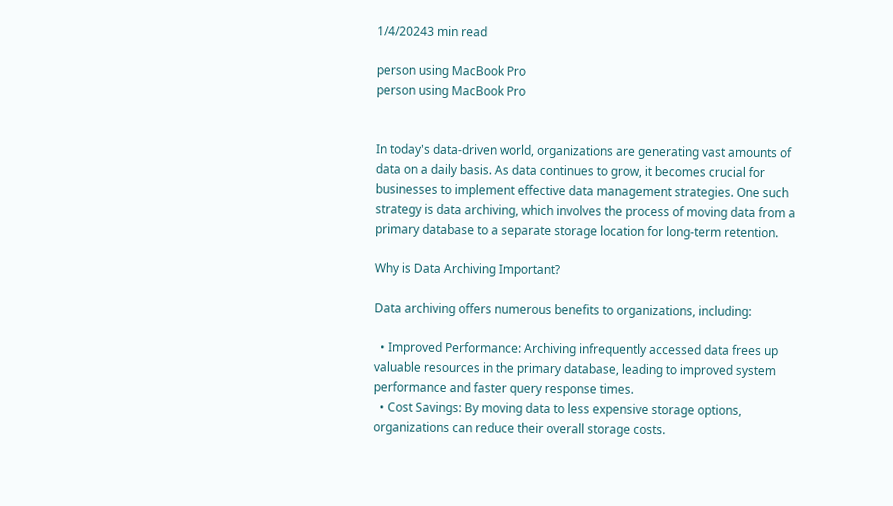1/4/20243 min read

person using MacBook Pro
person using MacBook Pro


In today's data-driven world, organizations are generating vast amounts of data on a daily basis. As data continues to grow, it becomes crucial for businesses to implement effective data management strategies. One such strategy is data archiving, which involves the process of moving data from a primary database to a separate storage location for long-term retention.

Why is Data Archiving Important?

Data archiving offers numerous benefits to organizations, including:

  • Improved Performance: Archiving infrequently accessed data frees up valuable resources in the primary database, leading to improved system performance and faster query response times.
  • Cost Savings: By moving data to less expensive storage options, organizations can reduce their overall storage costs.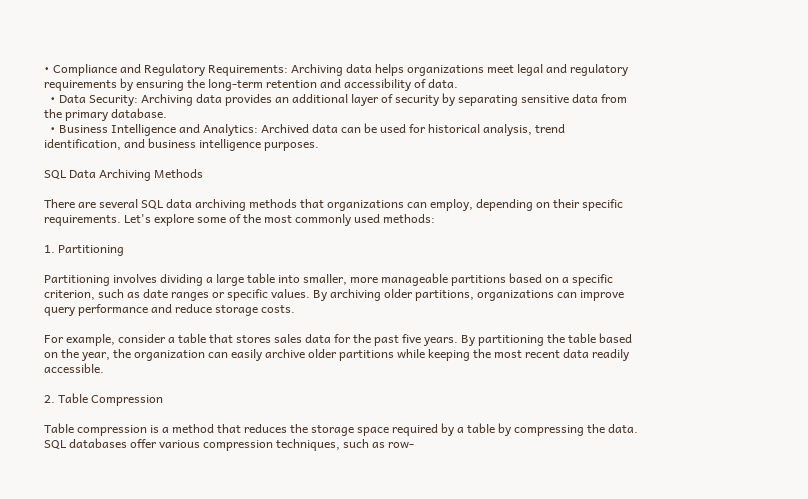• Compliance and Regulatory Requirements: Archiving data helps organizations meet legal and regulatory requirements by ensuring the long-term retention and accessibility of data.
  • Data Security: Archiving data provides an additional layer of security by separating sensitive data from the primary database.
  • Business Intelligence and Analytics: Archived data can be used for historical analysis, trend identification, and business intelligence purposes.

SQL Data Archiving Methods

There are several SQL data archiving methods that organizations can employ, depending on their specific requirements. Let's explore some of the most commonly used methods:

1. Partitioning

Partitioning involves dividing a large table into smaller, more manageable partitions based on a specific criterion, such as date ranges or specific values. By archiving older partitions, organizations can improve query performance and reduce storage costs.

For example, consider a table that stores sales data for the past five years. By partitioning the table based on the year, the organization can easily archive older partitions while keeping the most recent data readily accessible.

2. Table Compression

Table compression is a method that reduces the storage space required by a table by compressing the data. SQL databases offer various compression techniques, such as row-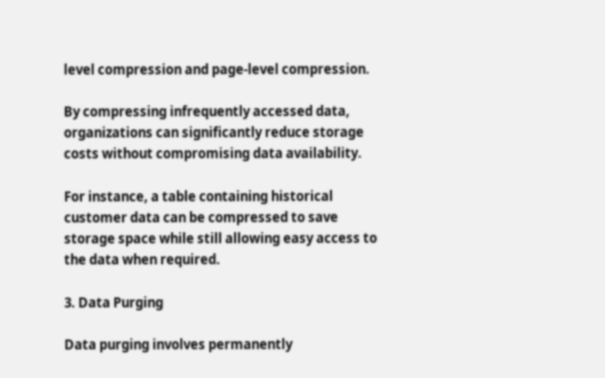level compression and page-level compression.

By compressing infrequently accessed data, organizations can significantly reduce storage costs without compromising data availability.

For instance, a table containing historical customer data can be compressed to save storage space while still allowing easy access to the data when required.

3. Data Purging

Data purging involves permanently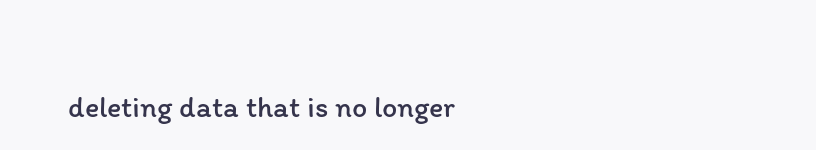deleting data that is no longer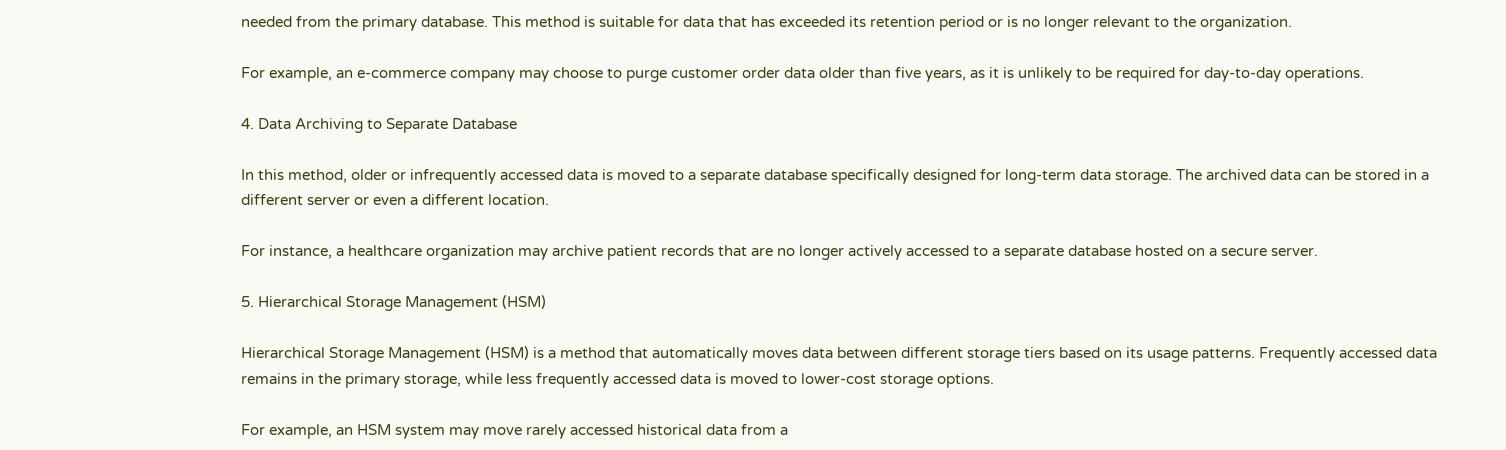needed from the primary database. This method is suitable for data that has exceeded its retention period or is no longer relevant to the organization.

For example, an e-commerce company may choose to purge customer order data older than five years, as it is unlikely to be required for day-to-day operations.

4. Data Archiving to Separate Database

In this method, older or infrequently accessed data is moved to a separate database specifically designed for long-term data storage. The archived data can be stored in a different server or even a different location.

For instance, a healthcare organization may archive patient records that are no longer actively accessed to a separate database hosted on a secure server.

5. Hierarchical Storage Management (HSM)

Hierarchical Storage Management (HSM) is a method that automatically moves data between different storage tiers based on its usage patterns. Frequently accessed data remains in the primary storage, while less frequently accessed data is moved to lower-cost storage options.

For example, an HSM system may move rarely accessed historical data from a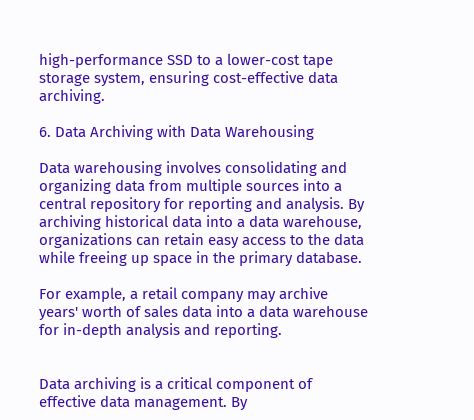high-performance SSD to a lower-cost tape storage system, ensuring cost-effective data archiving.

6. Data Archiving with Data Warehousing

Data warehousing involves consolidating and organizing data from multiple sources into a central repository for reporting and analysis. By archiving historical data into a data warehouse, organizations can retain easy access to the data while freeing up space in the primary database.

For example, a retail company may archive years' worth of sales data into a data warehouse for in-depth analysis and reporting.


Data archiving is a critical component of effective data management. By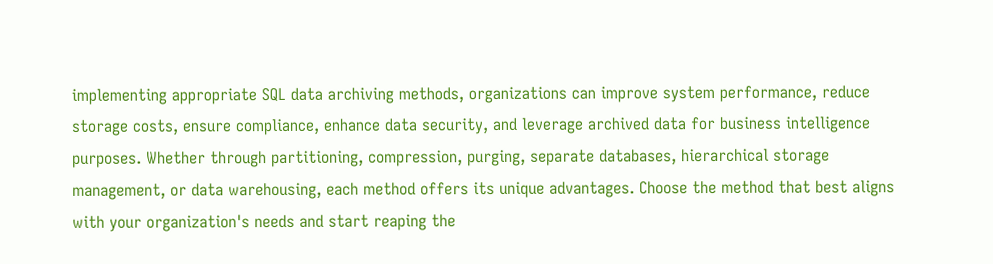implementing appropriate SQL data archiving methods, organizations can improve system performance, reduce storage costs, ensure compliance, enhance data security, and leverage archived data for business intelligence purposes. Whether through partitioning, compression, purging, separate databases, hierarchical storage management, or data warehousing, each method offers its unique advantages. Choose the method that best aligns with your organization's needs and start reaping the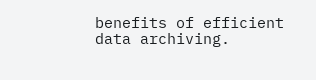benefits of efficient data archiving.